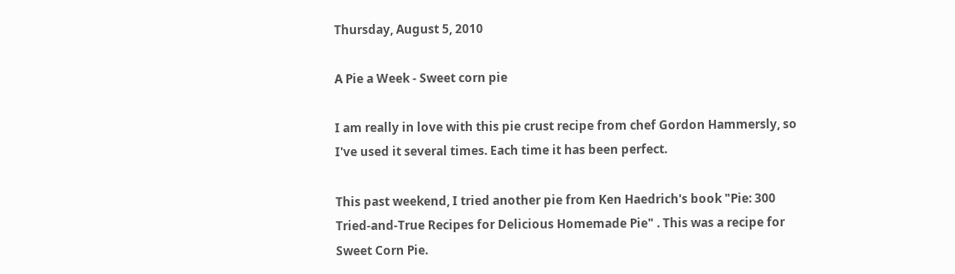Thursday, August 5, 2010

A Pie a Week - Sweet corn pie

I am really in love with this pie crust recipe from chef Gordon Hammersly, so I've used it several times. Each time it has been perfect.

This past weekend, I tried another pie from Ken Haedrich's book "Pie: 300 Tried-and-True Recipes for Delicious Homemade Pie" . This was a recipe for Sweet Corn Pie.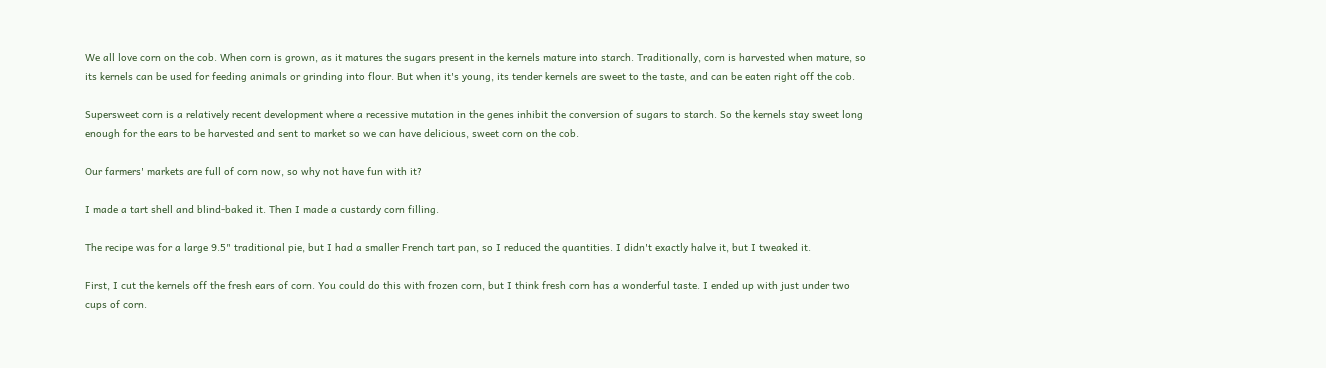We all love corn on the cob. When corn is grown, as it matures the sugars present in the kernels mature into starch. Traditionally, corn is harvested when mature, so its kernels can be used for feeding animals or grinding into flour. But when it's young, its tender kernels are sweet to the taste, and can be eaten right off the cob.

Supersweet corn is a relatively recent development where a recessive mutation in the genes inhibit the conversion of sugars to starch. So the kernels stay sweet long enough for the ears to be harvested and sent to market so we can have delicious, sweet corn on the cob.

Our farmers' markets are full of corn now, so why not have fun with it?

I made a tart shell and blind-baked it. Then I made a custardy corn filling.

The recipe was for a large 9.5" traditional pie, but I had a smaller French tart pan, so I reduced the quantities. I didn't exactly halve it, but I tweaked it.

First, I cut the kernels off the fresh ears of corn. You could do this with frozen corn, but I think fresh corn has a wonderful taste. I ended up with just under two cups of corn.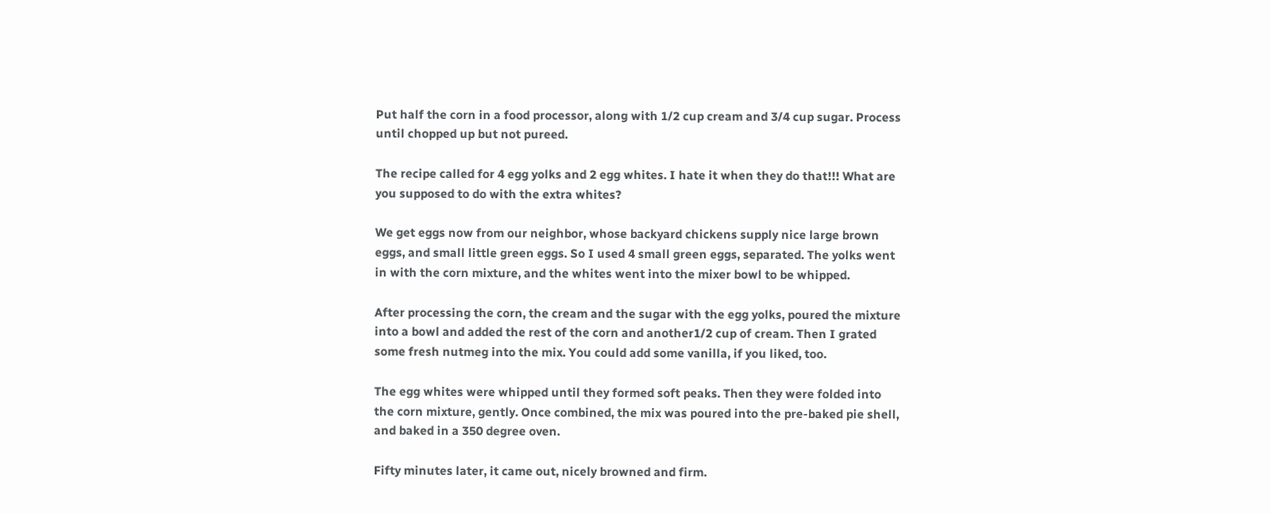Put half the corn in a food processor, along with 1/2 cup cream and 3/4 cup sugar. Process until chopped up but not pureed.

The recipe called for 4 egg yolks and 2 egg whites. I hate it when they do that!!! What are you supposed to do with the extra whites?

We get eggs now from our neighbor, whose backyard chickens supply nice large brown eggs, and small little green eggs. So I used 4 small green eggs, separated. The yolks went in with the corn mixture, and the whites went into the mixer bowl to be whipped.

After processing the corn, the cream and the sugar with the egg yolks, poured the mixture into a bowl and added the rest of the corn and another1/2 cup of cream. Then I grated some fresh nutmeg into the mix. You could add some vanilla, if you liked, too.

The egg whites were whipped until they formed soft peaks. Then they were folded into the corn mixture, gently. Once combined, the mix was poured into the pre-baked pie shell, and baked in a 350 degree oven.

Fifty minutes later, it came out, nicely browned and firm.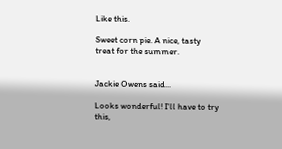Like this.

Sweet corn pie. A nice, tasty treat for the summer.


Jackie Owens said...

Looks wonderful! I'll have to try this,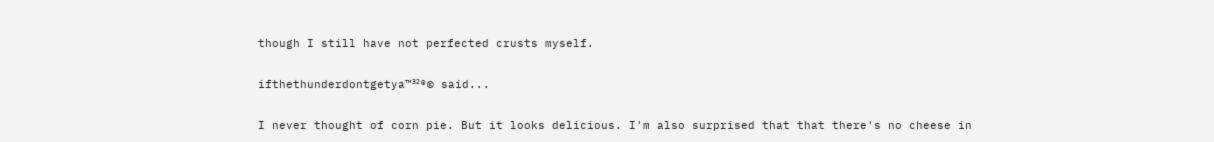though I still have not perfected crusts myself.

ifthethunderdontgetya™³²®© said...

I never thought of corn pie. But it looks delicious. I'm also surprised that that there's no cheese in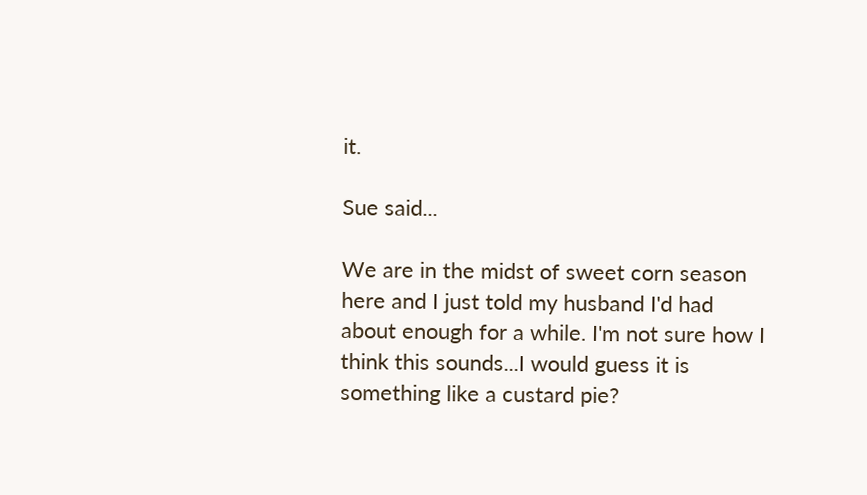it.

Sue said...

We are in the midst of sweet corn season here and I just told my husband I'd had about enough for a while. I'm not sure how I think this sounds...I would guess it is something like a custard pie?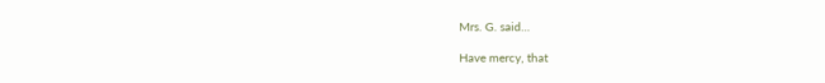Mrs. G. said...

Have mercy, that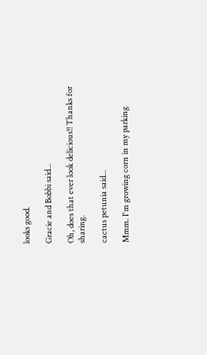looks good.

Gracie and Bobbi said...

Oh, does that ever look delicious!! Thanks for sharing.

cactus petunia said...

Mmm. I'm growing corn in my parking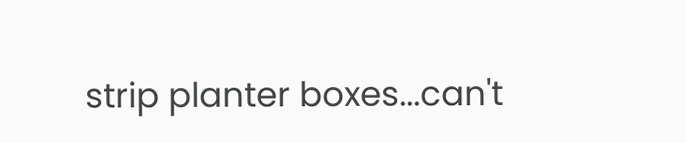strip planter boxes...can't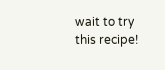wait to try this recipe!